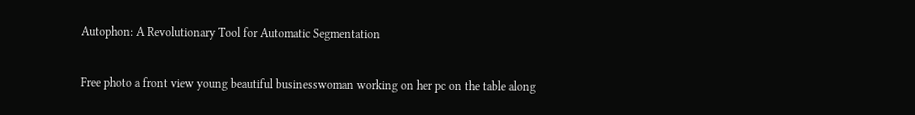Autophon: A Revolutionary Tool for Automatic Segmentation

Free photo a front view young beautiful businesswoman working on her pc on the table along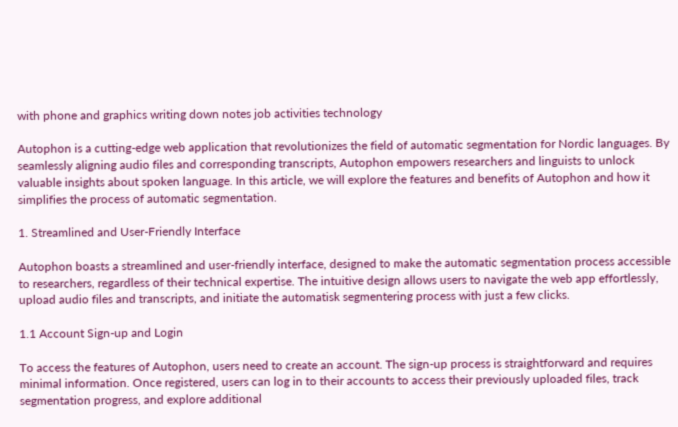with phone and graphics writing down notes job activities technology

Autophon is a cutting-edge web application that revolutionizes the field of automatic segmentation for Nordic languages. By seamlessly aligning audio files and corresponding transcripts, Autophon empowers researchers and linguists to unlock valuable insights about spoken language. In this article, we will explore the features and benefits of Autophon and how it simplifies the process of automatic segmentation.

1. Streamlined and User-Friendly Interface

Autophon boasts a streamlined and user-friendly interface, designed to make the automatic segmentation process accessible to researchers, regardless of their technical expertise. The intuitive design allows users to navigate the web app effortlessly, upload audio files and transcripts, and initiate the automatisk segmentering process with just a few clicks.

1.1 Account Sign-up and Login

To access the features of Autophon, users need to create an account. The sign-up process is straightforward and requires minimal information. Once registered, users can log in to their accounts to access their previously uploaded files, track segmentation progress, and explore additional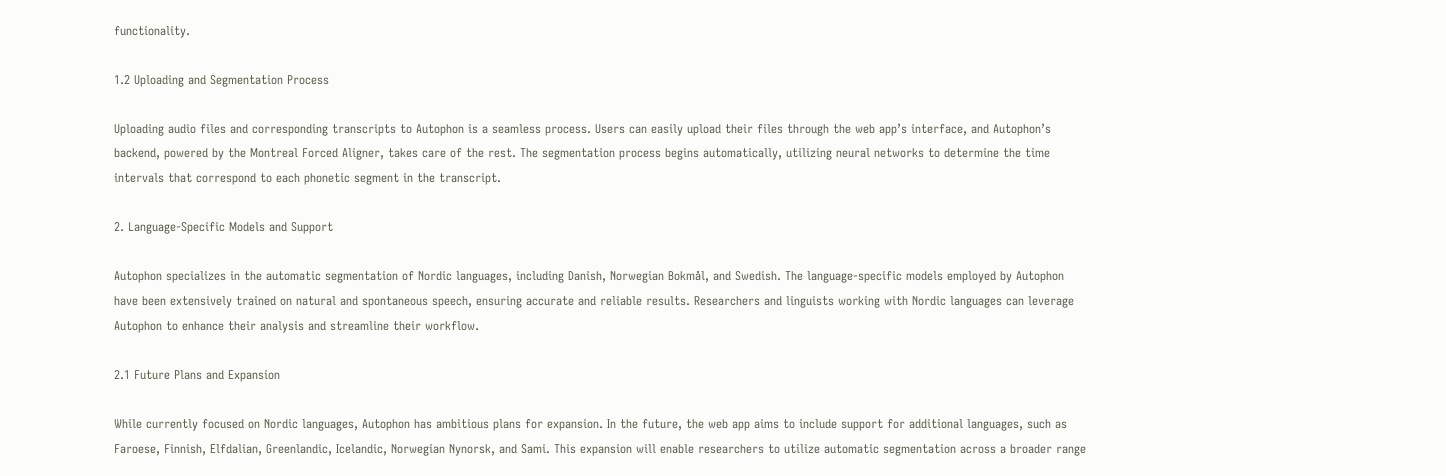functionality.

1.2 Uploading and Segmentation Process

Uploading audio files and corresponding transcripts to Autophon is a seamless process. Users can easily upload their files through the web app’s interface, and Autophon’s backend, powered by the Montreal Forced Aligner, takes care of the rest. The segmentation process begins automatically, utilizing neural networks to determine the time intervals that correspond to each phonetic segment in the transcript.

2. Language-Specific Models and Support

Autophon specializes in the automatic segmentation of Nordic languages, including Danish, Norwegian Bokmål, and Swedish. The language-specific models employed by Autophon have been extensively trained on natural and spontaneous speech, ensuring accurate and reliable results. Researchers and linguists working with Nordic languages can leverage Autophon to enhance their analysis and streamline their workflow.

2.1 Future Plans and Expansion

While currently focused on Nordic languages, Autophon has ambitious plans for expansion. In the future, the web app aims to include support for additional languages, such as Faroese, Finnish, Elfdalian, Greenlandic, Icelandic, Norwegian Nynorsk, and Sami. This expansion will enable researchers to utilize automatic segmentation across a broader range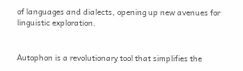of languages and dialects, opening up new avenues for linguistic exploration.


Autophon is a revolutionary tool that simplifies the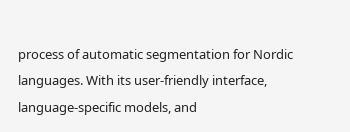process of automatic segmentation for Nordic languages. With its user-friendly interface, language-specific models, and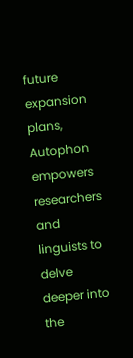future expansion plans, Autophon empowers researchers and linguists to delve deeper into the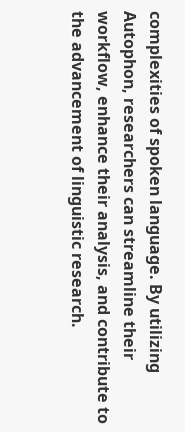complexities of spoken language. By utilizing Autophon, researchers can streamline their workflow, enhance their analysis, and contribute to the advancement of linguistic research.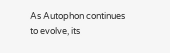As Autophon continues to evolve, its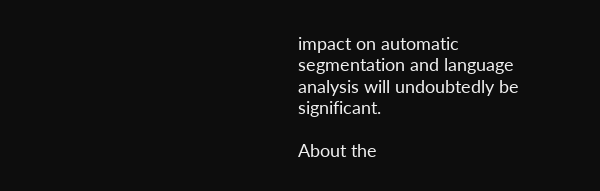impact on automatic segmentation and language analysis will undoubtedly be significant.

About the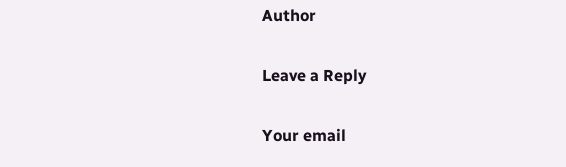Author

Leave a Reply

Your email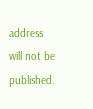address will not be published.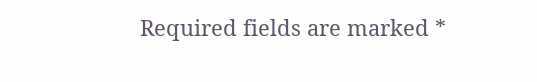Required fields are marked *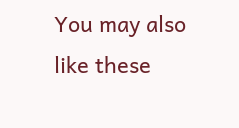You may also like these